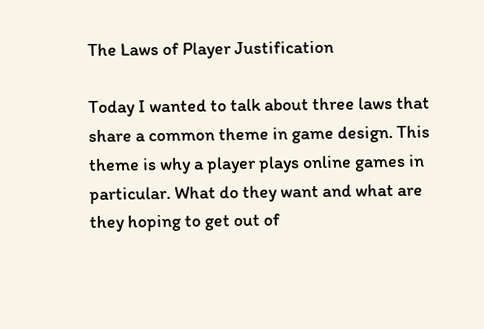The Laws of Player Justification

Today I wanted to talk about three laws that share a common theme in game design. This theme is why a player plays online games in particular. What do they want and what are they hoping to get out of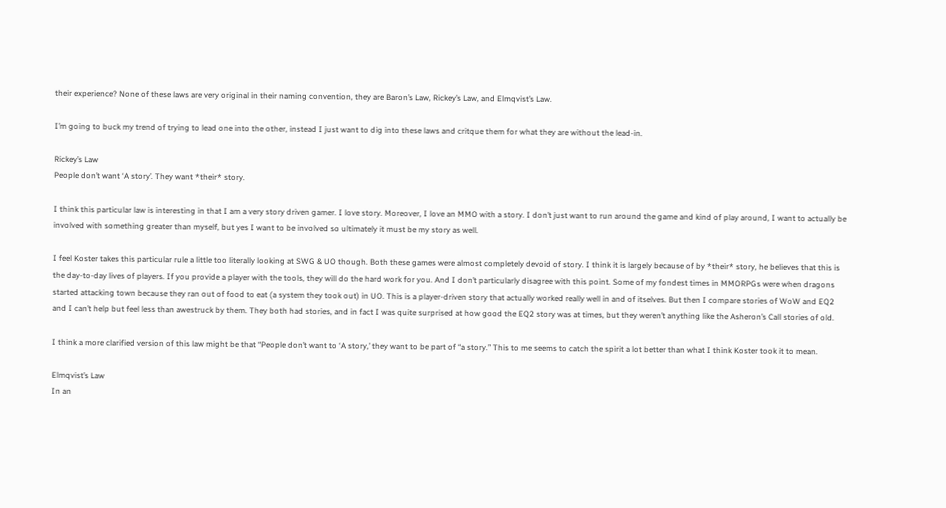their experience? None of these laws are very original in their naming convention, they are Baron’s Law, Rickey’s Law, and Elmqvist’s Law.

I’m going to buck my trend of trying to lead one into the other, instead I just want to dig into these laws and critque them for what they are without the lead-in.

Rickey’s Law
People don’t want ‘A story’. They want *their* story.

I think this particular law is interesting in that I am a very story driven gamer. I love story. Moreover, I love an MMO with a story. I don’t just want to run around the game and kind of play around, I want to actually be involved with something greater than myself, but yes I want to be involved so ultimately it must be my story as well.

I feel Koster takes this particular rule a little too literally looking at SWG & UO though. Both these games were almost completely devoid of story. I think it is largely because of by *their* story, he believes that this is the day-to-day lives of players. If you provide a player with the tools, they will do the hard work for you. And I don’t particularly disagree with this point. Some of my fondest times in MMORPGs were when dragons started attacking town because they ran out of food to eat (a system they took out) in UO. This is a player-driven story that actually worked really well in and of itselves. But then I compare stories of WoW and EQ2 and I can’t help but feel less than awestruck by them. They both had stories, and in fact I was quite surprised at how good the EQ2 story was at times, but they weren’t anything like the Asheron’s Call stories of old.

I think a more clarified version of this law might be that “People don’t want to ‘A story,’ they want to be part of “a story.” This to me seems to catch the spirit a lot better than what I think Koster took it to mean.

Elmqvist’s Law
In an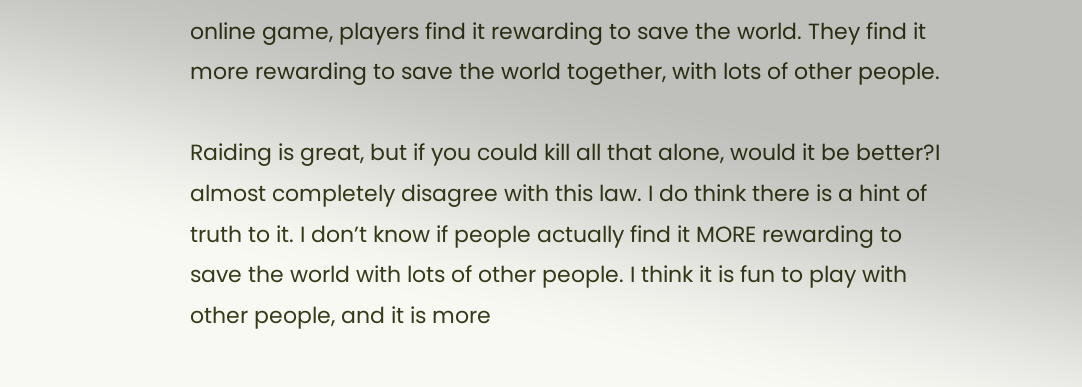online game, players find it rewarding to save the world. They find it
more rewarding to save the world together, with lots of other people.

Raiding is great, but if you could kill all that alone, would it be better?I almost completely disagree with this law. I do think there is a hint of truth to it. I don’t know if people actually find it MORE rewarding to save the world with lots of other people. I think it is fun to play with other people, and it is more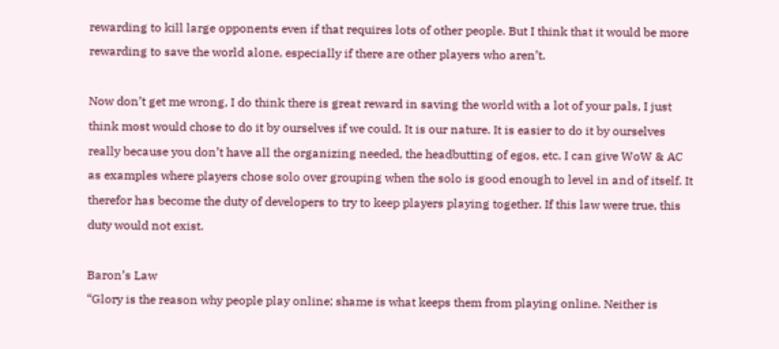rewarding to kill large opponents even if that requires lots of other people. But I think that it would be more rewarding to save the world alone, especially if there are other players who aren’t.

Now don’t get me wrong, I do think there is great reward in saving the world with a lot of your pals, I just think most would chose to do it by ourselves if we could. It is our nature. It is easier to do it by ourselves really because you don’t have all the organizing needed, the headbutting of egos, etc. I can give WoW & AC as examples where players chose solo over grouping when the solo is good enough to level in and of itself. It therefor has become the duty of developers to try to keep players playing together. If this law were true, this duty would not exist.

Baron’s Law
“Glory is the reason why people play online; shame is what keeps them from playing online. Neither is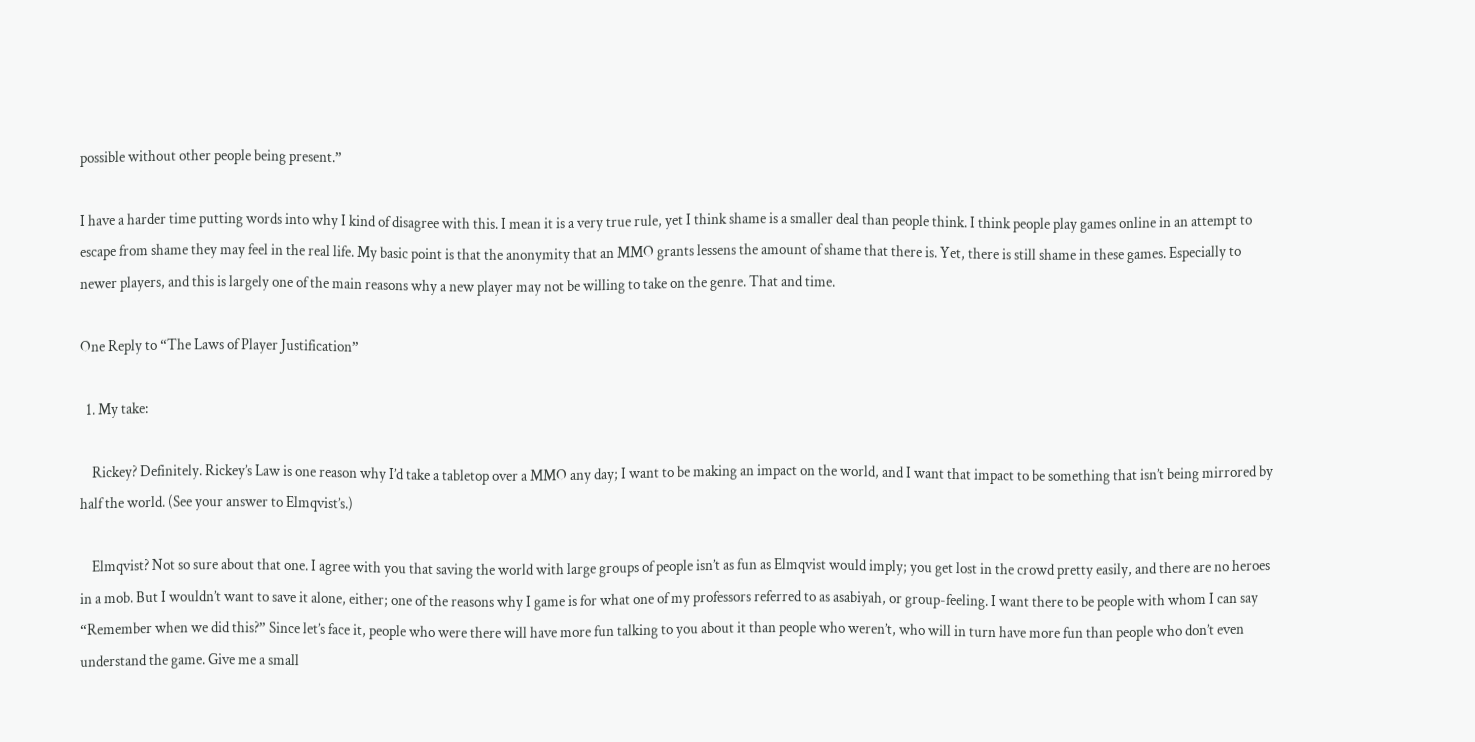possible without other people being present.”

I have a harder time putting words into why I kind of disagree with this. I mean it is a very true rule, yet I think shame is a smaller deal than people think. I think people play games online in an attempt to escape from shame they may feel in the real life. My basic point is that the anonymity that an MMO grants lessens the amount of shame that there is. Yet, there is still shame in these games. Especially to newer players, and this is largely one of the main reasons why a new player may not be willing to take on the genre. That and time.

One Reply to “The Laws of Player Justification”

  1. My take:

    Rickey? Definitely. Rickey’s Law is one reason why I’d take a tabletop over a MMO any day; I want to be making an impact on the world, and I want that impact to be something that isn’t being mirrored by half the world. (See your answer to Elmqvist’s.)

    Elmqvist? Not so sure about that one. I agree with you that saving the world with large groups of people isn’t as fun as Elmqvist would imply; you get lost in the crowd pretty easily, and there are no heroes in a mob. But I wouldn’t want to save it alone, either; one of the reasons why I game is for what one of my professors referred to as asabiyah, or group-feeling. I want there to be people with whom I can say “Remember when we did this?” Since let’s face it, people who were there will have more fun talking to you about it than people who weren’t, who will in turn have more fun than people who don’t even understand the game. Give me a small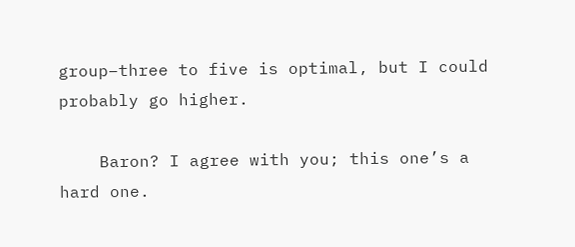group–three to five is optimal, but I could probably go higher.

    Baron? I agree with you; this one’s a hard one.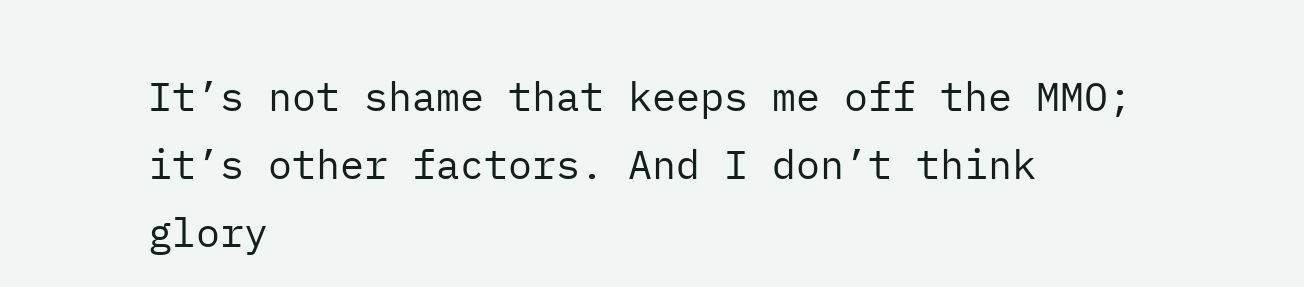It’s not shame that keeps me off the MMO; it’s other factors. And I don’t think glory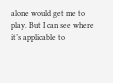alone would get me to play. But I can see where it’s applicable to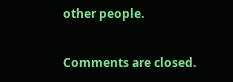other people.

Comments are closed.